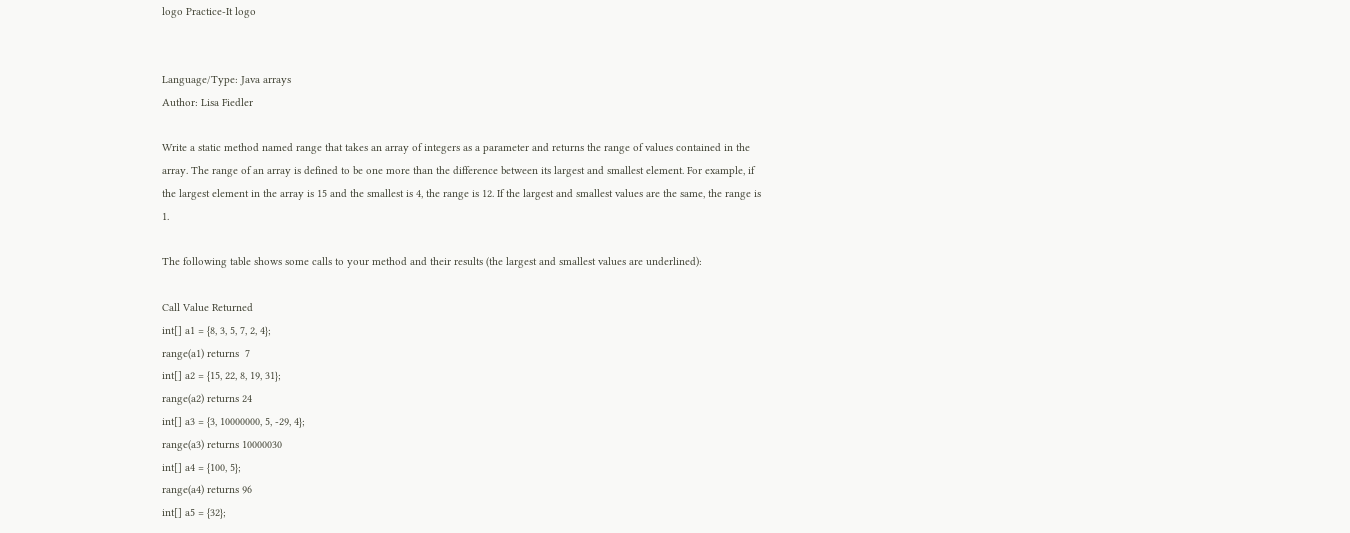logo Practice-It logo


Language/Type: Java arrays
Author: Lisa Fiedler

Write a static method named range that takes an array of integers as a parameter and returns the range of values contained in the array. The range of an array is defined to be one more than the difference between its largest and smallest element. For example, if the largest element in the array is 15 and the smallest is 4, the range is 12. If the largest and smallest values are the same, the range is 1.

The following table shows some calls to your method and their results (the largest and smallest values are underlined):

Call Value Returned
int[] a1 = {8, 3, 5, 7, 2, 4};
range(a1) returns  7
int[] a2 = {15, 22, 8, 19, 31};
range(a2) returns 24
int[] a3 = {3, 10000000, 5, -29, 4};
range(a3) returns 10000030
int[] a4 = {100, 5};
range(a4) returns 96
int[] a5 = {32};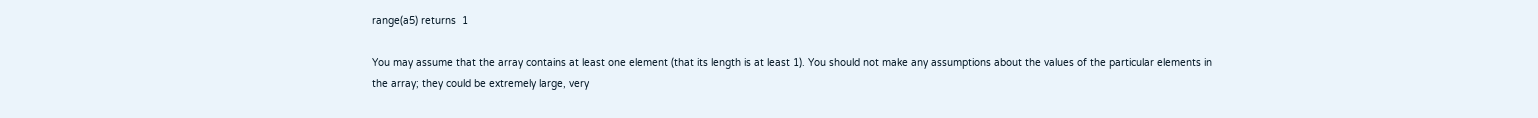range(a5) returns  1

You may assume that the array contains at least one element (that its length is at least 1). You should not make any assumptions about the values of the particular elements in the array; they could be extremely large, very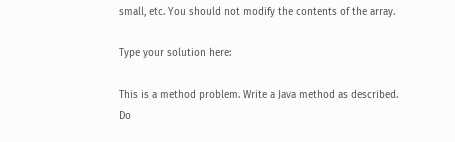small, etc. You should not modify the contents of the array.

Type your solution here:

This is a method problem. Write a Java method as described. Do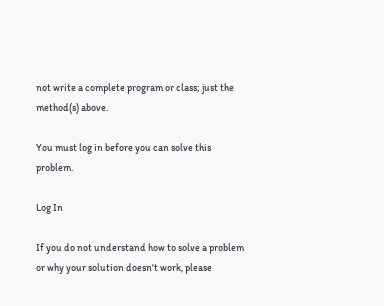not write a complete program or class; just the method(s) above.

You must log in before you can solve this problem.

Log In

If you do not understand how to solve a problem or why your solution doesn't work, please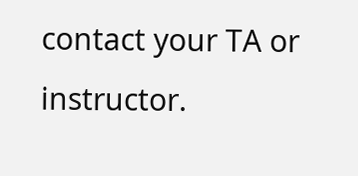contact your TA or instructor.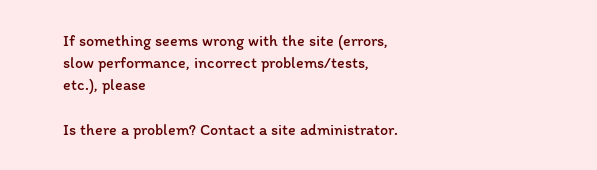If something seems wrong with the site (errors, slow performance, incorrect problems/tests, etc.), please

Is there a problem? Contact a site administrator.